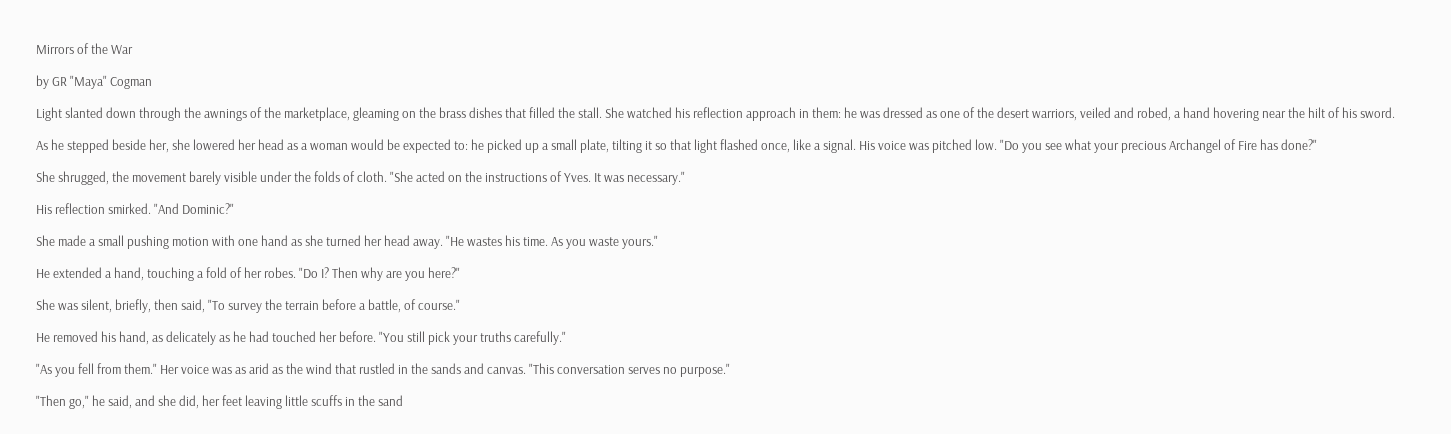Mirrors of the War

by GR "Maya" Cogman

Light slanted down through the awnings of the marketplace, gleaming on the brass dishes that filled the stall. She watched his reflection approach in them: he was dressed as one of the desert warriors, veiled and robed, a hand hovering near the hilt of his sword.

As he stepped beside her, she lowered her head as a woman would be expected to: he picked up a small plate, tilting it so that light flashed once, like a signal. His voice was pitched low. "Do you see what your precious Archangel of Fire has done?"

She shrugged, the movement barely visible under the folds of cloth. "She acted on the instructions of Yves. It was necessary."

His reflection smirked. "And Dominic?"

She made a small pushing motion with one hand as she turned her head away. "He wastes his time. As you waste yours."

He extended a hand, touching a fold of her robes. "Do I? Then why are you here?"

She was silent, briefly, then said, "To survey the terrain before a battle, of course."

He removed his hand, as delicately as he had touched her before. "You still pick your truths carefully."

"As you fell from them." Her voice was as arid as the wind that rustled in the sands and canvas. "This conversation serves no purpose."

"Then go," he said, and she did, her feet leaving little scuffs in the sand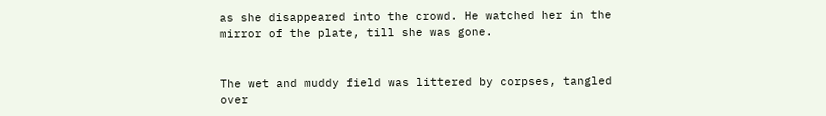as she disappeared into the crowd. He watched her in the mirror of the plate, till she was gone.


The wet and muddy field was littered by corpses, tangled over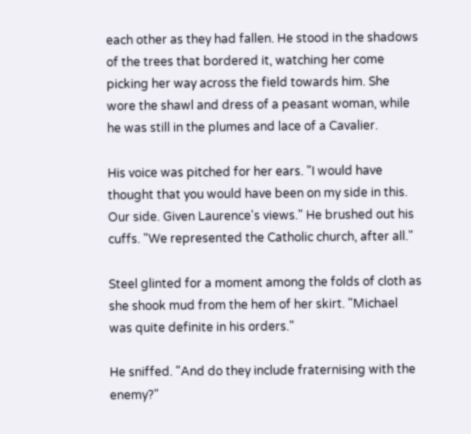each other as they had fallen. He stood in the shadows of the trees that bordered it, watching her come picking her way across the field towards him. She wore the shawl and dress of a peasant woman, while he was still in the plumes and lace of a Cavalier.

His voice was pitched for her ears. "I would have thought that you would have been on my side in this. Our side. Given Laurence's views." He brushed out his cuffs. "We represented the Catholic church, after all."

Steel glinted for a moment among the folds of cloth as she shook mud from the hem of her skirt. "Michael was quite definite in his orders."

He sniffed. "And do they include fraternising with the enemy?"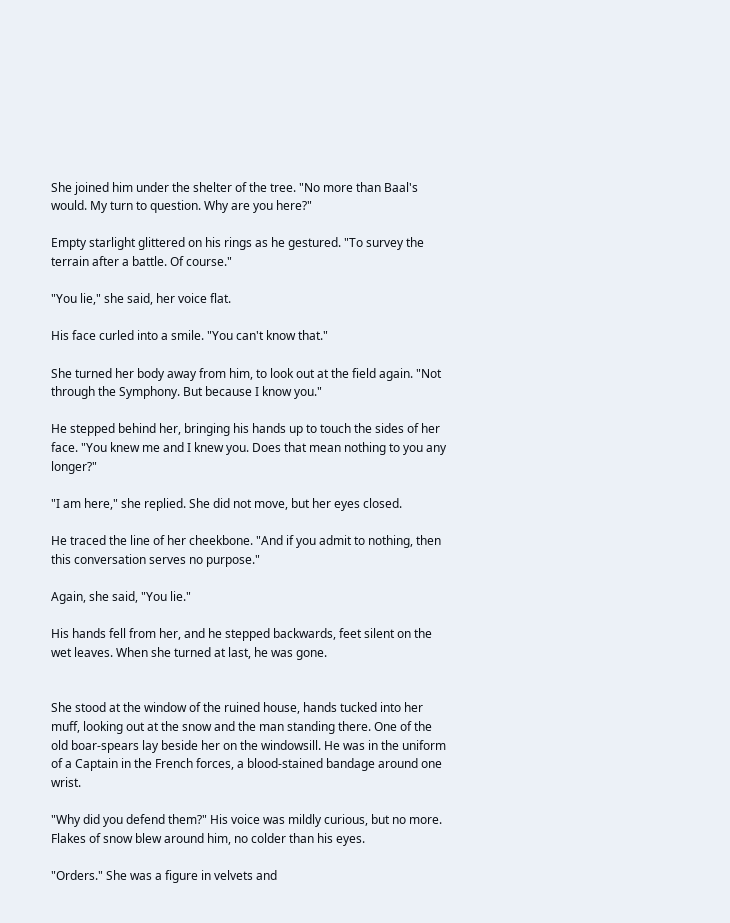She joined him under the shelter of the tree. "No more than Baal's would. My turn to question. Why are you here?"

Empty starlight glittered on his rings as he gestured. "To survey the terrain after a battle. Of course."

"You lie," she said, her voice flat.

His face curled into a smile. "You can't know that."

She turned her body away from him, to look out at the field again. "Not through the Symphony. But because I know you."

He stepped behind her, bringing his hands up to touch the sides of her face. "You knew me and I knew you. Does that mean nothing to you any longer?"

"I am here," she replied. She did not move, but her eyes closed.

He traced the line of her cheekbone. "And if you admit to nothing, then this conversation serves no purpose."

Again, she said, "You lie."

His hands fell from her, and he stepped backwards, feet silent on the wet leaves. When she turned at last, he was gone.


She stood at the window of the ruined house, hands tucked into her muff, looking out at the snow and the man standing there. One of the old boar-spears lay beside her on the windowsill. He was in the uniform of a Captain in the French forces, a blood-stained bandage around one wrist.

"Why did you defend them?" His voice was mildly curious, but no more. Flakes of snow blew around him, no colder than his eyes.

"Orders." She was a figure in velvets and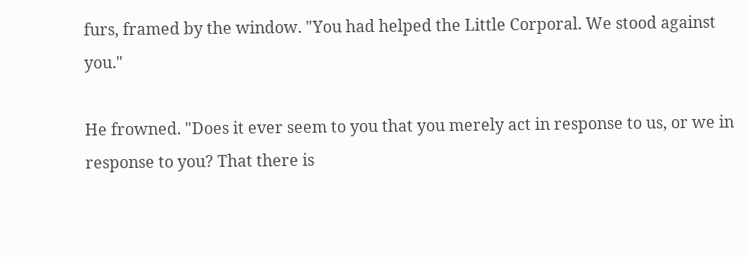furs, framed by the window. "You had helped the Little Corporal. We stood against you."

He frowned. "Does it ever seem to you that you merely act in response to us, or we in response to you? That there is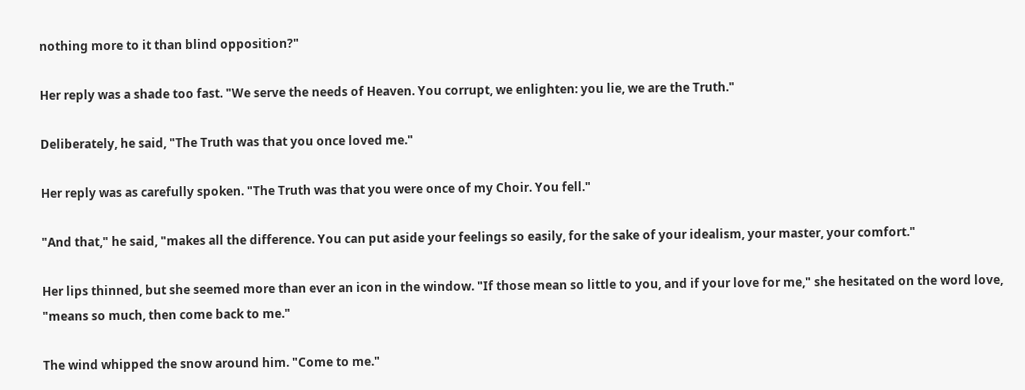nothing more to it than blind opposition?"

Her reply was a shade too fast. "We serve the needs of Heaven. You corrupt, we enlighten: you lie, we are the Truth."

Deliberately, he said, "The Truth was that you once loved me."

Her reply was as carefully spoken. "The Truth was that you were once of my Choir. You fell."

"And that," he said, "makes all the difference. You can put aside your feelings so easily, for the sake of your idealism, your master, your comfort."

Her lips thinned, but she seemed more than ever an icon in the window. "If those mean so little to you, and if your love for me," she hesitated on the word love, "means so much, then come back to me."

The wind whipped the snow around him. "Come to me."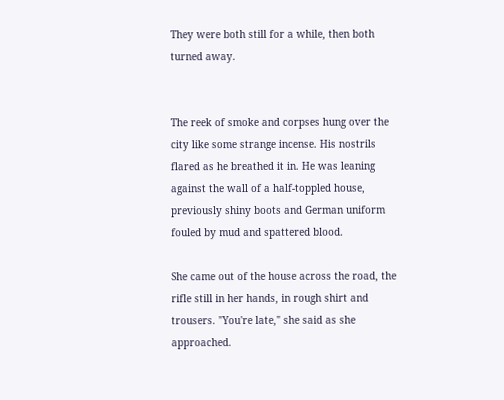They were both still for a while, then both turned away.


The reek of smoke and corpses hung over the city like some strange incense. His nostrils flared as he breathed it in. He was leaning against the wall of a half-toppled house, previously shiny boots and German uniform fouled by mud and spattered blood.

She came out of the house across the road, the rifle still in her hands, in rough shirt and trousers. "You're late," she said as she approached.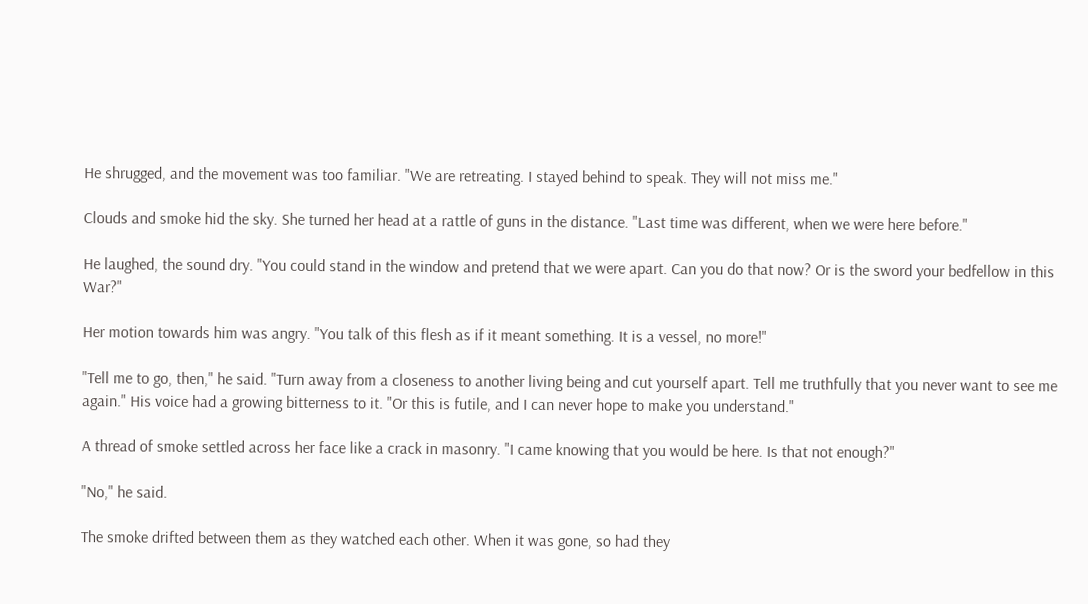He shrugged, and the movement was too familiar. "We are retreating. I stayed behind to speak. They will not miss me."

Clouds and smoke hid the sky. She turned her head at a rattle of guns in the distance. "Last time was different, when we were here before."

He laughed, the sound dry. "You could stand in the window and pretend that we were apart. Can you do that now? Or is the sword your bedfellow in this War?"

Her motion towards him was angry. "You talk of this flesh as if it meant something. It is a vessel, no more!"

"Tell me to go, then," he said. "Turn away from a closeness to another living being and cut yourself apart. Tell me truthfully that you never want to see me again." His voice had a growing bitterness to it. "Or this is futile, and I can never hope to make you understand."

A thread of smoke settled across her face like a crack in masonry. "I came knowing that you would be here. Is that not enough?"

"No," he said.

The smoke drifted between them as they watched each other. When it was gone, so had they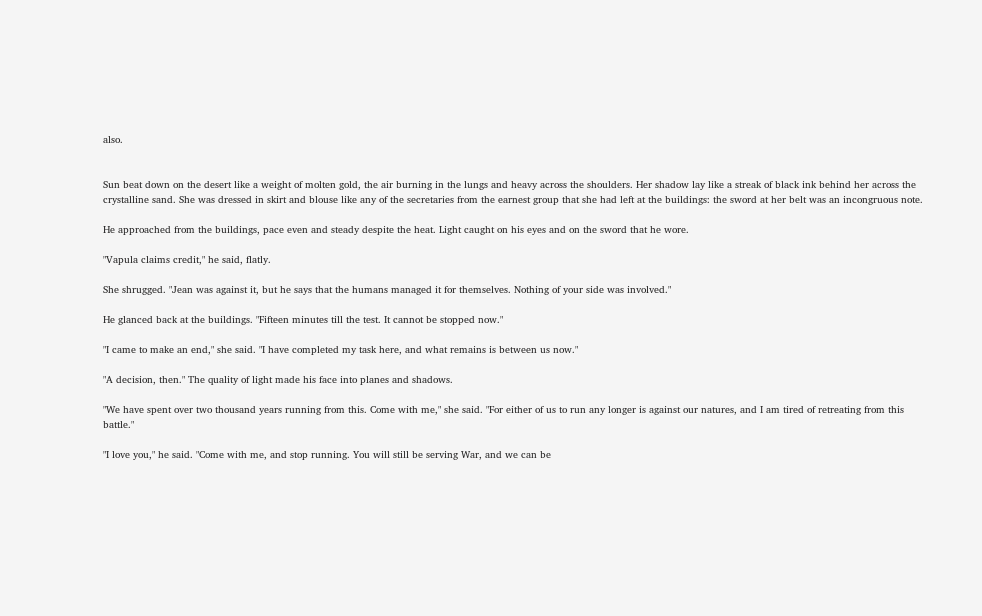also.


Sun beat down on the desert like a weight of molten gold, the air burning in the lungs and heavy across the shoulders. Her shadow lay like a streak of black ink behind her across the crystalline sand. She was dressed in skirt and blouse like any of the secretaries from the earnest group that she had left at the buildings: the sword at her belt was an incongruous note.

He approached from the buildings, pace even and steady despite the heat. Light caught on his eyes and on the sword that he wore.

"Vapula claims credit," he said, flatly.

She shrugged. "Jean was against it, but he says that the humans managed it for themselves. Nothing of your side was involved."

He glanced back at the buildings. "Fifteen minutes till the test. It cannot be stopped now."

"I came to make an end," she said. "I have completed my task here, and what remains is between us now."

"A decision, then." The quality of light made his face into planes and shadows.

"We have spent over two thousand years running from this. Come with me," she said. "For either of us to run any longer is against our natures, and I am tired of retreating from this battle."

"I love you," he said. "Come with me, and stop running. You will still be serving War, and we can be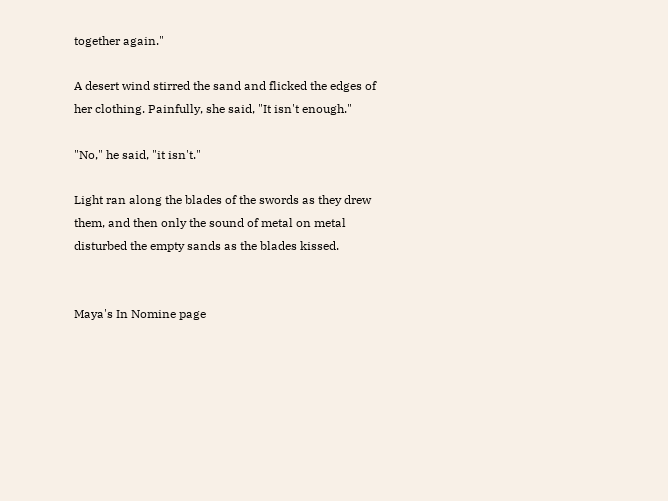together again."

A desert wind stirred the sand and flicked the edges of her clothing. Painfully, she said, "It isn't enough."

"No," he said, "it isn't."

Light ran along the blades of the swords as they drew them, and then only the sound of metal on metal disturbed the empty sands as the blades kissed.


Maya's In Nomine page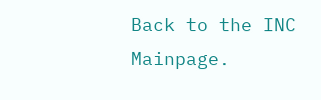Back to the INC Mainpage.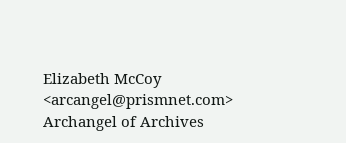Elizabeth McCoy <arcangel@prismnet.com>
Archangel of Archives